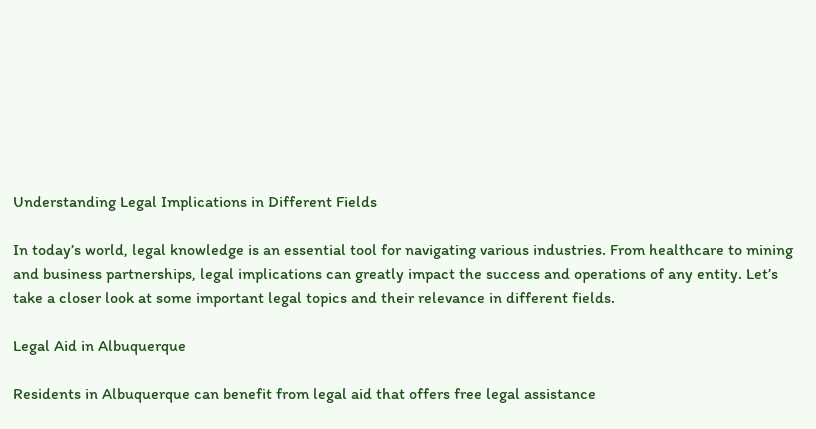Understanding Legal Implications in Different Fields

In today’s world, legal knowledge is an essential tool for navigating various industries. From healthcare to mining and business partnerships, legal implications can greatly impact the success and operations of any entity. Let’s take a closer look at some important legal topics and their relevance in different fields.

Legal Aid in Albuquerque

Residents in Albuquerque can benefit from legal aid that offers free legal assistance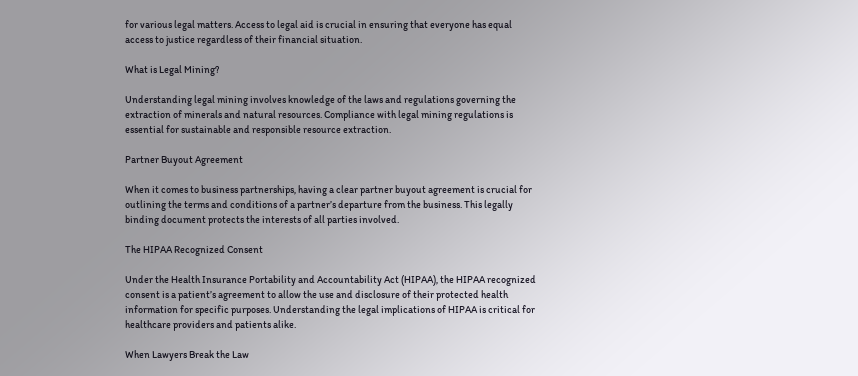for various legal matters. Access to legal aid is crucial in ensuring that everyone has equal access to justice regardless of their financial situation.

What is Legal Mining?

Understanding legal mining involves knowledge of the laws and regulations governing the extraction of minerals and natural resources. Compliance with legal mining regulations is essential for sustainable and responsible resource extraction.

Partner Buyout Agreement

When it comes to business partnerships, having a clear partner buyout agreement is crucial for outlining the terms and conditions of a partner’s departure from the business. This legally binding document protects the interests of all parties involved.

The HIPAA Recognized Consent

Under the Health Insurance Portability and Accountability Act (HIPAA), the HIPAA recognized consent is a patient’s agreement to allow the use and disclosure of their protected health information for specific purposes. Understanding the legal implications of HIPAA is critical for healthcare providers and patients alike.

When Lawyers Break the Law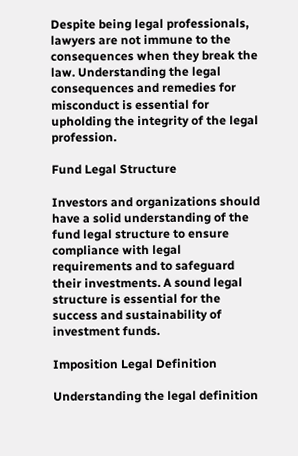Despite being legal professionals, lawyers are not immune to the consequences when they break the law. Understanding the legal consequences and remedies for misconduct is essential for upholding the integrity of the legal profession.

Fund Legal Structure

Investors and organizations should have a solid understanding of the fund legal structure to ensure compliance with legal requirements and to safeguard their investments. A sound legal structure is essential for the success and sustainability of investment funds.

Imposition Legal Definition

Understanding the legal definition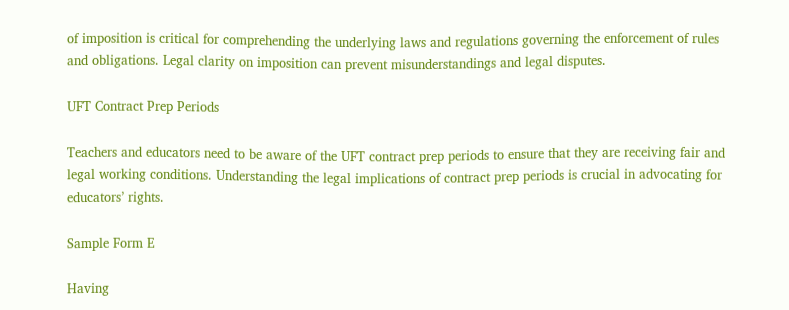of imposition is critical for comprehending the underlying laws and regulations governing the enforcement of rules and obligations. Legal clarity on imposition can prevent misunderstandings and legal disputes.

UFT Contract Prep Periods

Teachers and educators need to be aware of the UFT contract prep periods to ensure that they are receiving fair and legal working conditions. Understanding the legal implications of contract prep periods is crucial in advocating for educators’ rights.

Sample Form E

Having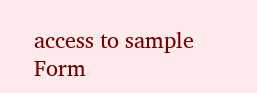access to sample Form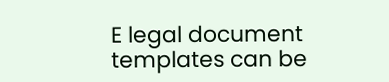E legal document templates can be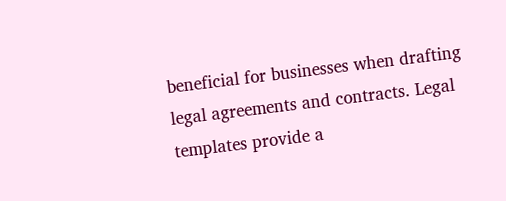beneficial for businesses when drafting legal agreements and contracts. Legal templates provide a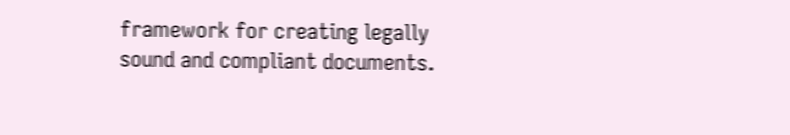framework for creating legally sound and compliant documents.